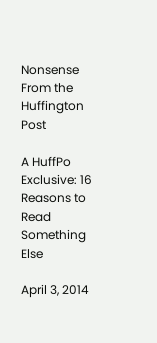Nonsense From the Huffington Post

A HuffPo Exclusive: 16 Reasons to Read Something Else

April 3, 2014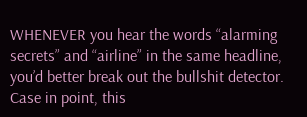WHENEVER you hear the words “alarming secrets” and “airline” in the same headline, you’d better break out the bullshit detector. Case in point, this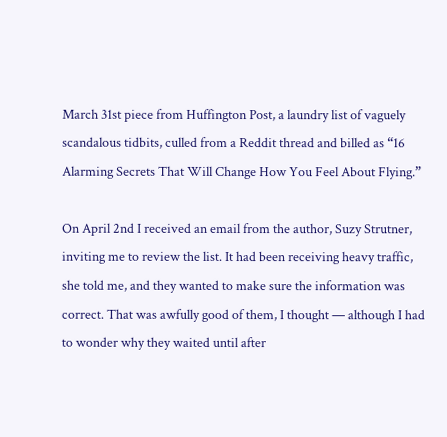March 31st piece from Huffington Post, a laundry list of vaguely scandalous tidbits, culled from a Reddit thread and billed as “16 Alarming Secrets That Will Change How You Feel About Flying.”

On April 2nd I received an email from the author, Suzy Strutner, inviting me to review the list. It had been receiving heavy traffic, she told me, and they wanted to make sure the information was correct. That was awfully good of them, I thought — although I had to wonder why they waited until after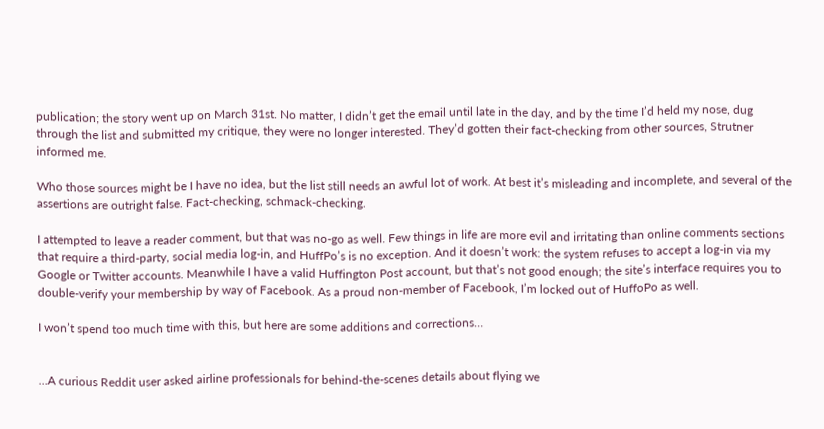publication; the story went up on March 31st. No matter, I didn’t get the email until late in the day, and by the time I’d held my nose, dug through the list and submitted my critique, they were no longer interested. They’d gotten their fact-checking from other sources, Strutner informed me.

Who those sources might be I have no idea, but the list still needs an awful lot of work. At best it’s misleading and incomplete, and several of the assertions are outright false. Fact-checking, schmack-checking.

I attempted to leave a reader comment, but that was no-go as well. Few things in life are more evil and irritating than online comments sections that require a third-party, social media log-in, and HuffPo’s is no exception. And it doesn’t work: the system refuses to accept a log-in via my Google or Twitter accounts. Meanwhile I have a valid Huffington Post account, but that’s not good enough; the site’s interface requires you to double-verify your membership by way of Facebook. As a proud non-member of Facebook, I’m locked out of HuffoPo as well.

I won’t spend too much time with this, but here are some additions and corrections…


…A curious Reddit user asked airline professionals for behind-the-scenes details about flying we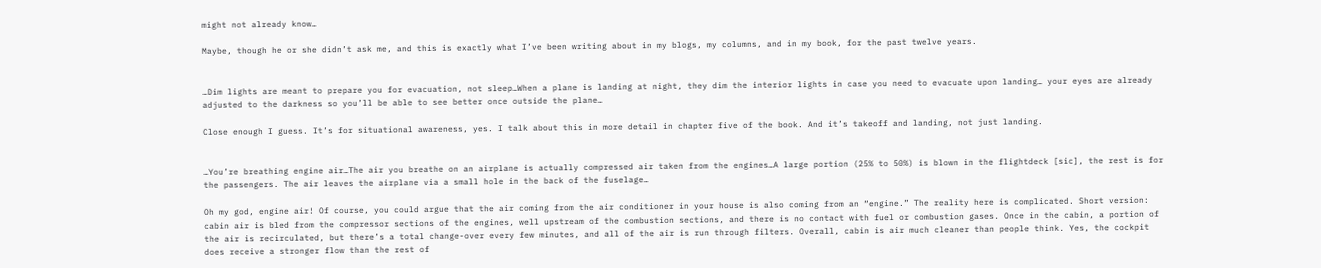might not already know…

Maybe, though he or she didn’t ask me, and this is exactly what I’ve been writing about in my blogs, my columns, and in my book, for the past twelve years.


…Dim lights are meant to prepare you for evacuation, not sleep…When a plane is landing at night, they dim the interior lights in case you need to evacuate upon landing… your eyes are already adjusted to the darkness so you’ll be able to see better once outside the plane…

Close enough I guess. It’s for situational awareness, yes. I talk about this in more detail in chapter five of the book. And it’s takeoff and landing, not just landing.


…You’re breathing engine air…The air you breathe on an airplane is actually compressed air taken from the engines…A large portion (25% to 50%) is blown in the flightdeck [sic], the rest is for the passengers. The air leaves the airplane via a small hole in the back of the fuselage…

Oh my god, engine air! Of course, you could argue that the air coming from the air conditioner in your house is also coming from an “engine.” The reality here is complicated. Short version: cabin air is bled from the compressor sections of the engines, well upstream of the combustion sections, and there is no contact with fuel or combustion gases. Once in the cabin, a portion of the air is recirculated, but there’s a total change-over every few minutes, and all of the air is run through filters. Overall, cabin is air much cleaner than people think. Yes, the cockpit does receive a stronger flow than the rest of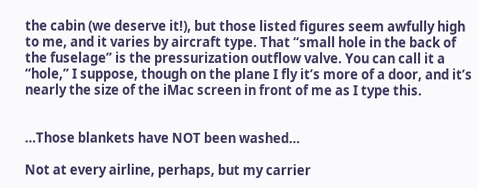the cabin (we deserve it!), but those listed figures seem awfully high to me, and it varies by aircraft type. That “small hole in the back of the fuselage” is the pressurization outflow valve. You can call it a “hole,” I suppose, though on the plane I fly it’s more of a door, and it’s nearly the size of the iMac screen in front of me as I type this.


…Those blankets have NOT been washed…

Not at every airline, perhaps, but my carrier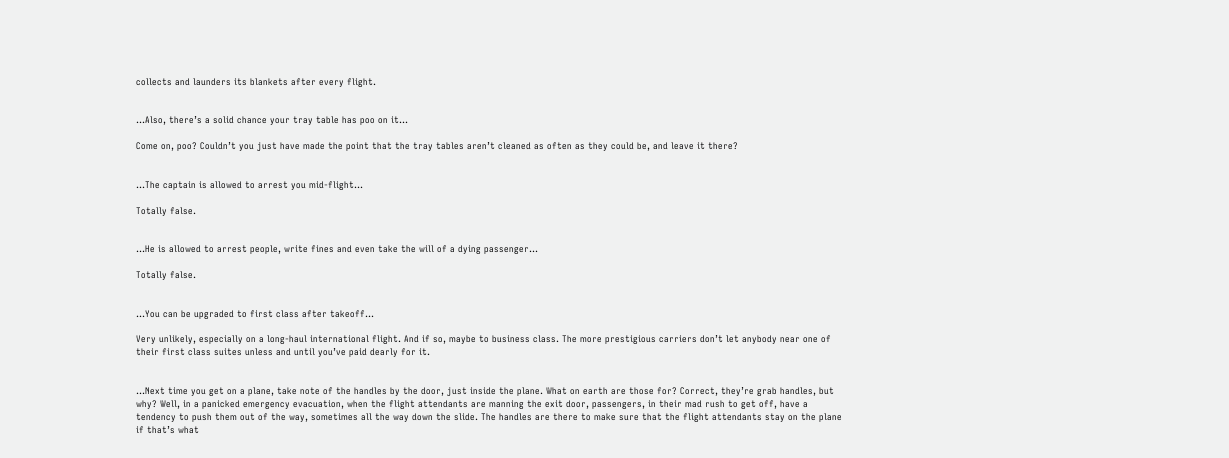collects and launders its blankets after every flight.


…Also, there’s a solid chance your tray table has poo on it…

Come on, poo? Couldn’t you just have made the point that the tray tables aren’t cleaned as often as they could be, and leave it there?


…The captain is allowed to arrest you mid-flight…

Totally false.


…He is allowed to arrest people, write fines and even take the will of a dying passenger…

Totally false.


…You can be upgraded to first class after takeoff…

Very unlikely, especially on a long-haul international flight. And if so, maybe to business class. The more prestigious carriers don’t let anybody near one of their first class suites unless and until you’ve paid dearly for it.


…Next time you get on a plane, take note of the handles by the door, just inside the plane. What on earth are those for? Correct, they’re grab handles, but why? Well, in a panicked emergency evacuation, when the flight attendants are manning the exit door, passengers, in their mad rush to get off, have a tendency to push them out of the way, sometimes all the way down the slide. The handles are there to make sure that the flight attendants stay on the plane if that’s what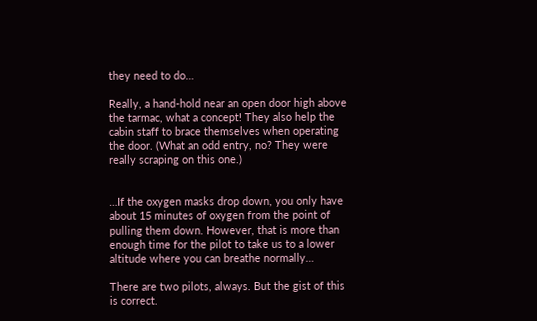they need to do…

Really, a hand-hold near an open door high above the tarmac, what a concept! They also help the cabin staff to brace themselves when operating the door. (What an odd entry, no? They were really scraping on this one.)


…If the oxygen masks drop down, you only have about 15 minutes of oxygen from the point of pulling them down. However, that is more than enough time for the pilot to take us to a lower altitude where you can breathe normally…

There are two pilots, always. But the gist of this is correct.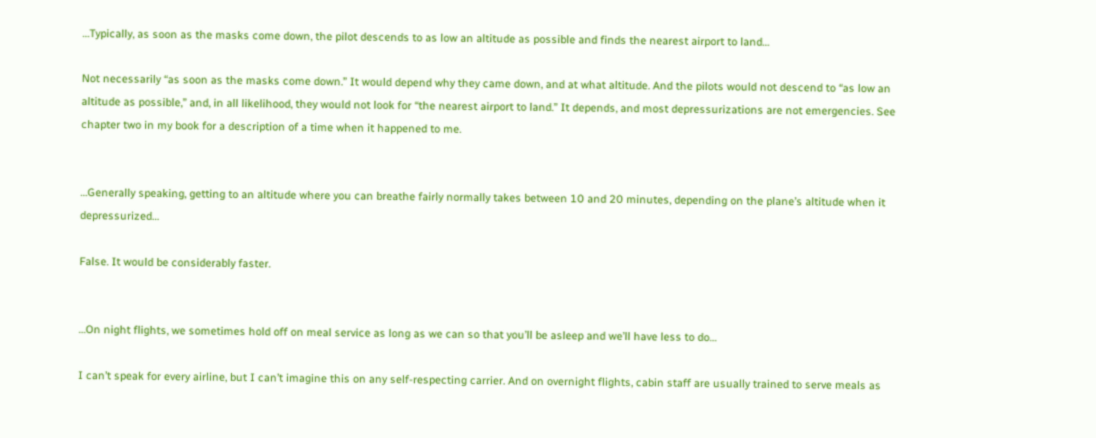…Typically, as soon as the masks come down, the pilot descends to as low an altitude as possible and finds the nearest airport to land…

Not necessarily “as soon as the masks come down.” It would depend why they came down, and at what altitude. And the pilots would not descend to “as low an altitude as possible,” and, in all likelihood, they would not look for “the nearest airport to land.” It depends, and most depressurizations are not emergencies. See chapter two in my book for a description of a time when it happened to me.


…Generally speaking, getting to an altitude where you can breathe fairly normally takes between 10 and 20 minutes, depending on the plane’s altitude when it depressurized…

False. It would be considerably faster.


…On night flights, we sometimes hold off on meal service as long as we can so that you’ll be asleep and we’ll have less to do…

I can’t speak for every airline, but I can’t imagine this on any self-respecting carrier. And on overnight flights, cabin staff are usually trained to serve meals as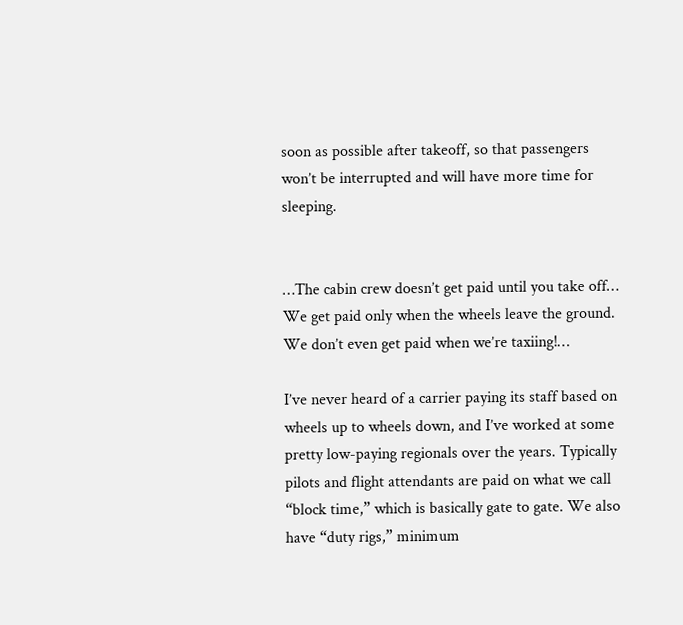soon as possible after takeoff, so that passengers won’t be interrupted and will have more time for sleeping.


…The cabin crew doesn’t get paid until you take off… We get paid only when the wheels leave the ground. We don’t even get paid when we’re taxiing!…

I’ve never heard of a carrier paying its staff based on wheels up to wheels down, and I’ve worked at some pretty low-paying regionals over the years. Typically pilots and flight attendants are paid on what we call “block time,” which is basically gate to gate. We also have “duty rigs,” minimum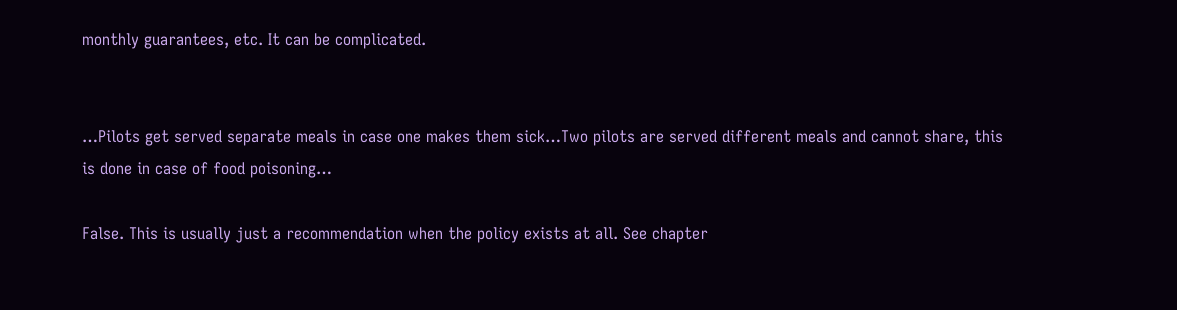monthly guarantees, etc. It can be complicated.


…Pilots get served separate meals in case one makes them sick…Two pilots are served different meals and cannot share, this is done in case of food poisoning…

False. This is usually just a recommendation when the policy exists at all. See chapter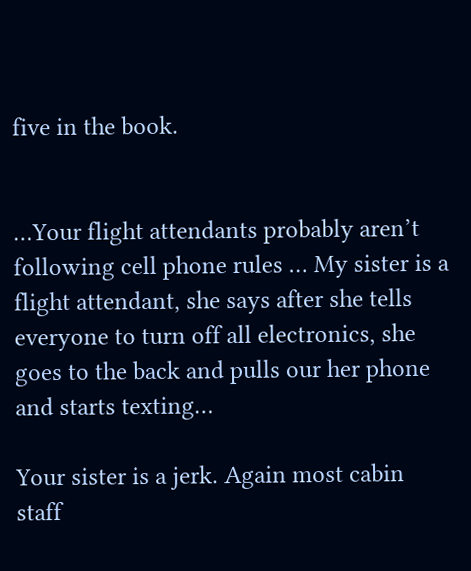five in the book.


…Your flight attendants probably aren’t following cell phone rules … My sister is a flight attendant, she says after she tells everyone to turn off all electronics, she goes to the back and pulls our her phone and starts texting…

Your sister is a jerk. Again most cabin staff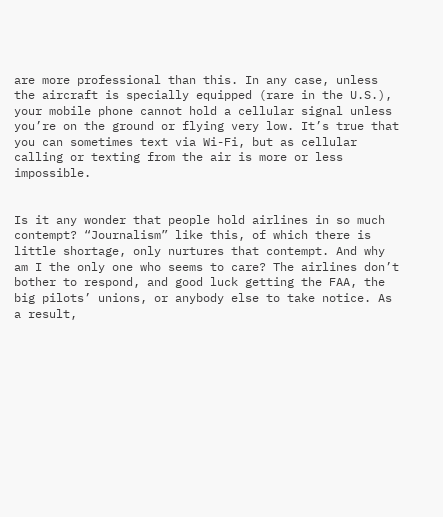are more professional than this. In any case, unless the aircraft is specially equipped (rare in the U.S.), your mobile phone cannot hold a cellular signal unless you’re on the ground or flying very low. It’s true that you can sometimes text via Wi-Fi, but as cellular calling or texting from the air is more or less impossible.


Is it any wonder that people hold airlines in so much contempt? “Journalism” like this, of which there is little shortage, only nurtures that contempt. And why am I the only one who seems to care? The airlines don’t bother to respond, and good luck getting the FAA, the big pilots’ unions, or anybody else to take notice. As a result,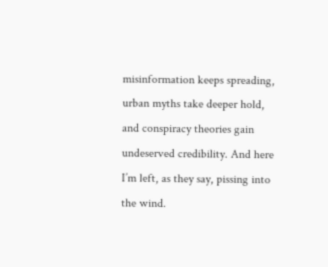misinformation keeps spreading, urban myths take deeper hold, and conspiracy theories gain undeserved credibility. And here I’m left, as they say, pissing into the wind.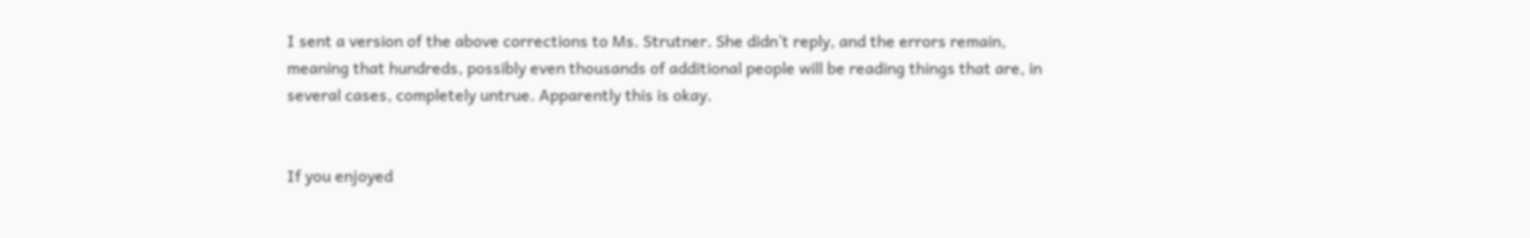I sent a version of the above corrections to Ms. Strutner. She didn’t reply, and the errors remain, meaning that hundreds, possibly even thousands of additional people will be reading things that are, in several cases, completely untrue. Apparently this is okay.


If you enjoyed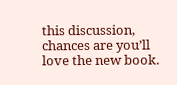this discussion, chances are you’ll love the new book.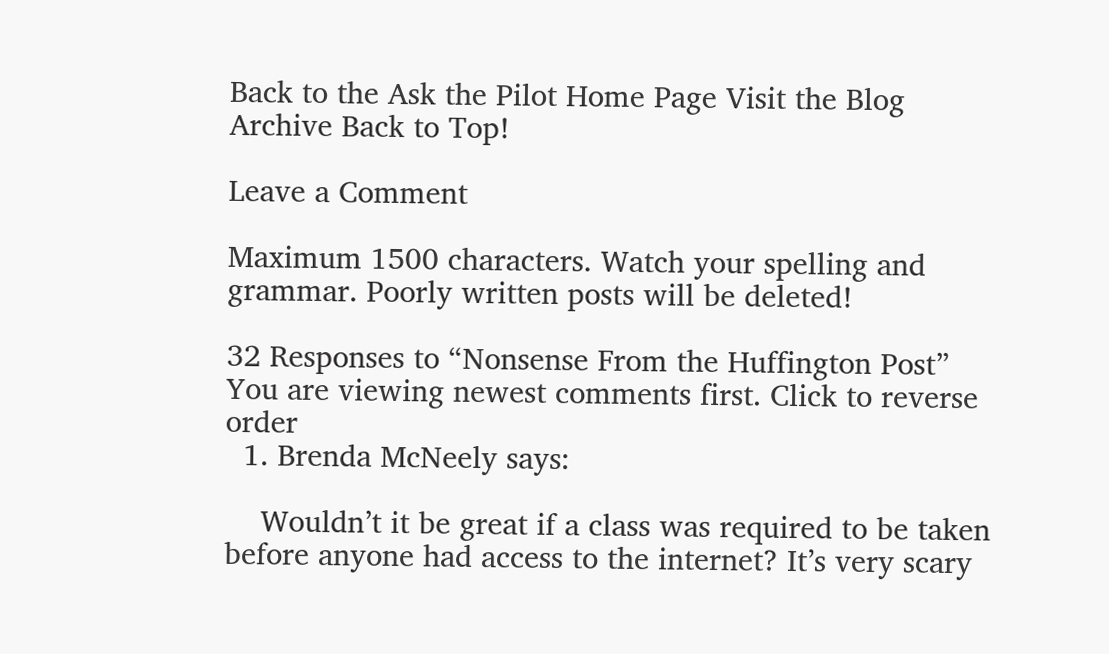Back to the Ask the Pilot Home Page Visit the Blog Archive Back to Top!

Leave a Comment

Maximum 1500 characters. Watch your spelling and grammar. Poorly written posts will be deleted!

32 Responses to “Nonsense From the Huffington Post”
You are viewing newest comments first. Click to reverse order
  1. Brenda McNeely says:

    Wouldn’t it be great if a class was required to be taken before anyone had access to the internet? It’s very scary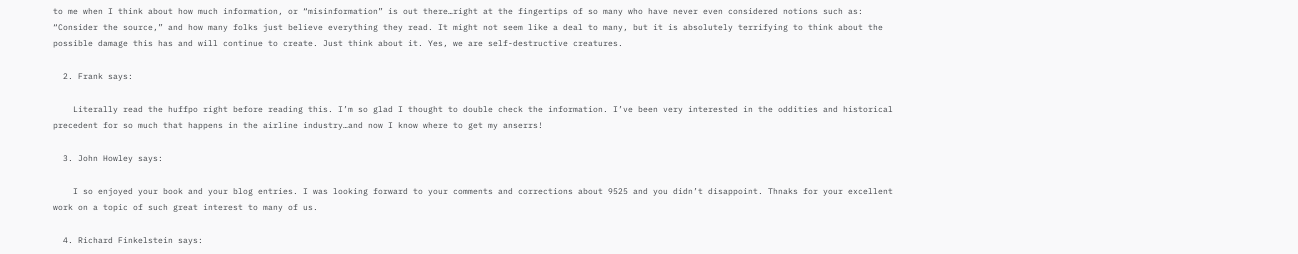to me when I think about how much information, or “misinformation” is out there…right at the fingertips of so many who have never even considered notions such as: “Consider the source,” and how many folks just believe everything they read. It might not seem like a deal to many, but it is absolutely terrifying to think about the possible damage this has and will continue to create. Just think about it. Yes, we are self-destructive creatures.

  2. Frank says:

    Literally read the huffpo right before reading this. I’m so glad I thought to double check the information. I’ve been very interested in the oddities and historical precedent for so much that happens in the airline industry…and now I know where to get my anserrs!

  3. John Howley says:

    I so enjoyed your book and your blog entries. I was looking forward to your comments and corrections about 9525 and you didn’t disappoint. Thnaks for your excellent work on a topic of such great interest to many of us.

  4. Richard Finkelstein says: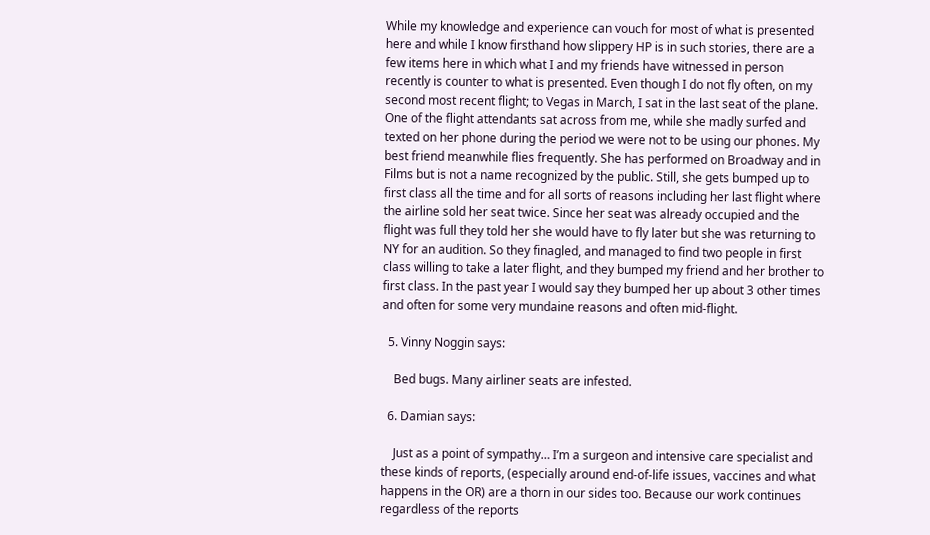While my knowledge and experience can vouch for most of what is presented here and while I know firsthand how slippery HP is in such stories, there are a few items here in which what I and my friends have witnessed in person recently is counter to what is presented. Even though I do not fly often, on my second most recent flight; to Vegas in March, I sat in the last seat of the plane. One of the flight attendants sat across from me, while she madly surfed and texted on her phone during the period we were not to be using our phones. My best friend meanwhile flies frequently. She has performed on Broadway and in Films but is not a name recognized by the public. Still, she gets bumped up to first class all the time and for all sorts of reasons including her last flight where the airline sold her seat twice. Since her seat was already occupied and the flight was full they told her she would have to fly later but she was returning to NY for an audition. So they finagled, and managed to find two people in first class willing to take a later flight, and they bumped my friend and her brother to first class. In the past year I would say they bumped her up about 3 other times and often for some very mundaine reasons and often mid-flight.

  5. Vinny Noggin says:

    Bed bugs. Many airliner seats are infested.

  6. Damian says:

    Just as a point of sympathy… I’m a surgeon and intensive care specialist and these kinds of reports, (especially around end-of-life issues, vaccines and what happens in the OR) are a thorn in our sides too. Because our work continues regardless of the reports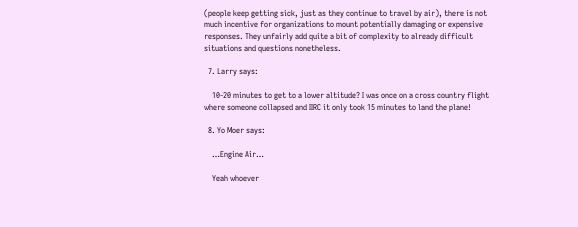(people keep getting sick, just as they continue to travel by air), there is not much incentive for organizations to mount potentially damaging or expensive responses. They unfairly add quite a bit of complexity to already difficult situations and questions nonetheless.

  7. Larry says:

    10-20 minutes to get to a lower altitude? I was once on a cross country flight where someone collapsed and IIRC it only took 15 minutes to land the plane!

  8. Yo Moer says:

    …Engine Air…

    Yeah whoever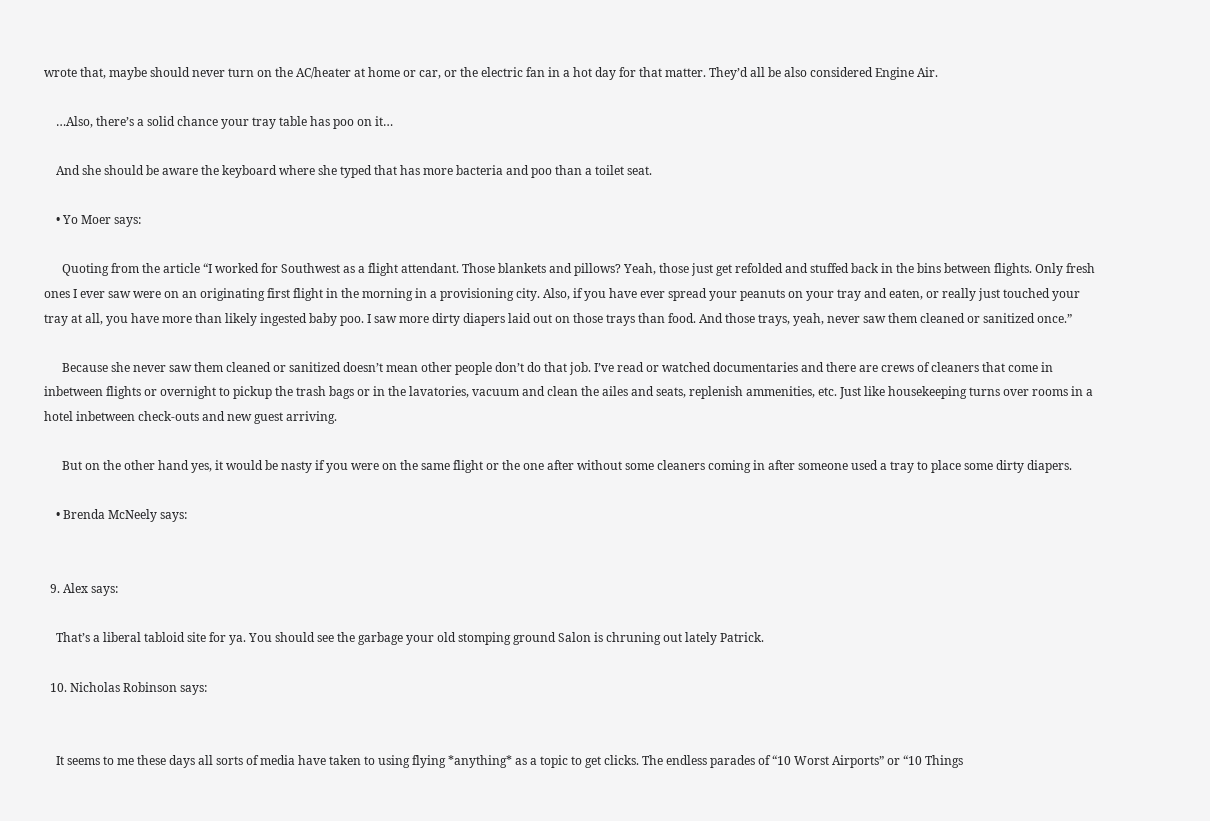wrote that, maybe should never turn on the AC/heater at home or car, or the electric fan in a hot day for that matter. They’d all be also considered Engine Air.

    …Also, there’s a solid chance your tray table has poo on it…

    And she should be aware the keyboard where she typed that has more bacteria and poo than a toilet seat.

    • Yo Moer says:

      Quoting from the article “I worked for Southwest as a flight attendant. Those blankets and pillows? Yeah, those just get refolded and stuffed back in the bins between flights. Only fresh ones I ever saw were on an originating first flight in the morning in a provisioning city. Also, if you have ever spread your peanuts on your tray and eaten, or really just touched your tray at all, you have more than likely ingested baby poo. I saw more dirty diapers laid out on those trays than food. And those trays, yeah, never saw them cleaned or sanitized once.”

      Because she never saw them cleaned or sanitized doesn’t mean other people don’t do that job. I’ve read or watched documentaries and there are crews of cleaners that come in inbetween flights or overnight to pickup the trash bags or in the lavatories, vacuum and clean the ailes and seats, replenish ammenities, etc. Just like housekeeping turns over rooms in a hotel inbetween check-outs and new guest arriving.

      But on the other hand yes, it would be nasty if you were on the same flight or the one after without some cleaners coming in after someone used a tray to place some dirty diapers.

    • Brenda McNeely says:


  9. Alex says:

    That’s a liberal tabloid site for ya. You should see the garbage your old stomping ground Salon is chruning out lately Patrick.

  10. Nicholas Robinson says:


    It seems to me these days all sorts of media have taken to using flying *anything* as a topic to get clicks. The endless parades of “10 Worst Airports” or “10 Things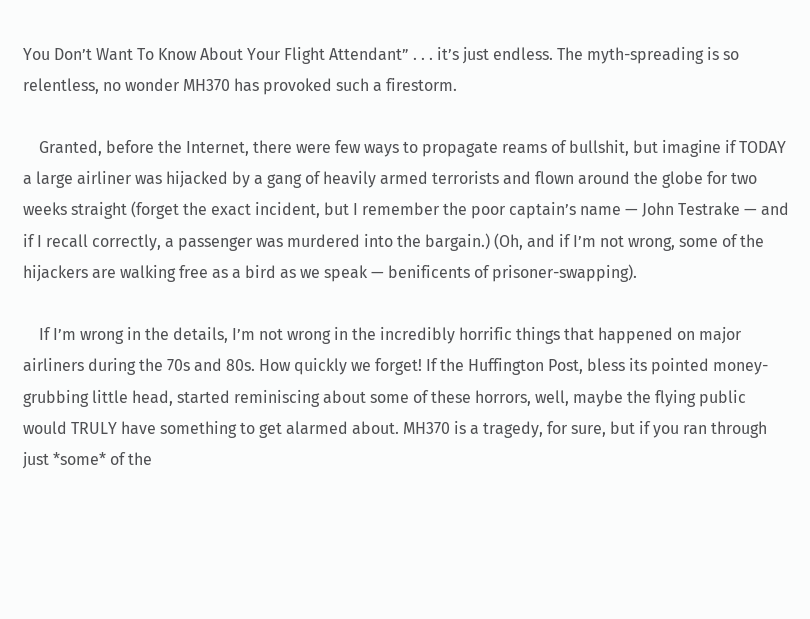You Don’t Want To Know About Your Flight Attendant” . . . it’s just endless. The myth-spreading is so relentless, no wonder MH370 has provoked such a firestorm.

    Granted, before the Internet, there were few ways to propagate reams of bullshit, but imagine if TODAY a large airliner was hijacked by a gang of heavily armed terrorists and flown around the globe for two weeks straight (forget the exact incident, but I remember the poor captain’s name — John Testrake — and if I recall correctly, a passenger was murdered into the bargain.) (Oh, and if I’m not wrong, some of the hijackers are walking free as a bird as we speak — benificents of prisoner-swapping).

    If I’m wrong in the details, I’m not wrong in the incredibly horrific things that happened on major airliners during the 70s and 80s. How quickly we forget! If the Huffington Post, bless its pointed money-grubbing little head, started reminiscing about some of these horrors, well, maybe the flying public would TRULY have something to get alarmed about. MH370 is a tragedy, for sure, but if you ran through just *some* of the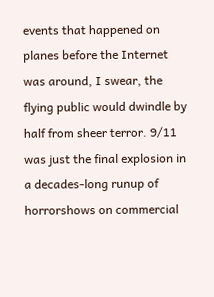events that happened on planes before the Internet was around, I swear, the flying public would dwindle by half from sheer terror. 9/11 was just the final explosion in a decades-long runup of horrorshows on commercial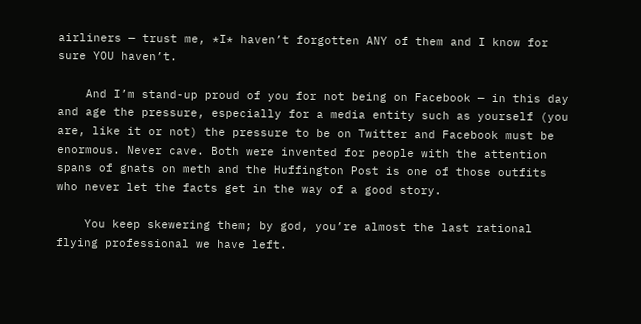airliners — trust me, *I* haven’t forgotten ANY of them and I know for sure YOU haven’t.

    And I’m stand-up proud of you for not being on Facebook — in this day and age the pressure, especially for a media entity such as yourself (you are, like it or not) the pressure to be on Twitter and Facebook must be enormous. Never cave. Both were invented for people with the attention spans of gnats on meth and the Huffington Post is one of those outfits who never let the facts get in the way of a good story.

    You keep skewering them; by god, you’re almost the last rational flying professional we have left.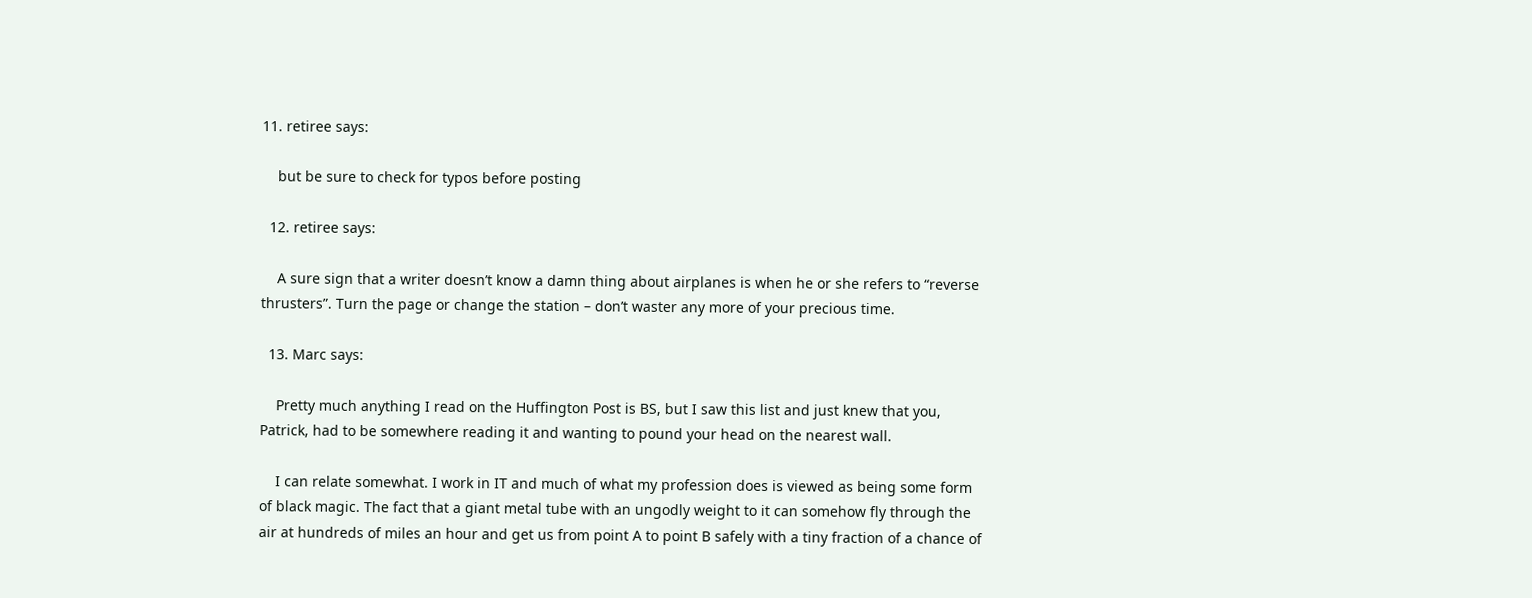11. retiree says:

    but be sure to check for typos before posting

  12. retiree says:

    A sure sign that a writer doesn’t know a damn thing about airplanes is when he or she refers to “reverse thrusters”. Turn the page or change the station – don’t waster any more of your precious time.

  13. Marc says:

    Pretty much anything I read on the Huffington Post is BS, but I saw this list and just knew that you, Patrick, had to be somewhere reading it and wanting to pound your head on the nearest wall.

    I can relate somewhat. I work in IT and much of what my profession does is viewed as being some form of black magic. The fact that a giant metal tube with an ungodly weight to it can somehow fly through the air at hundreds of miles an hour and get us from point A to point B safely with a tiny fraction of a chance of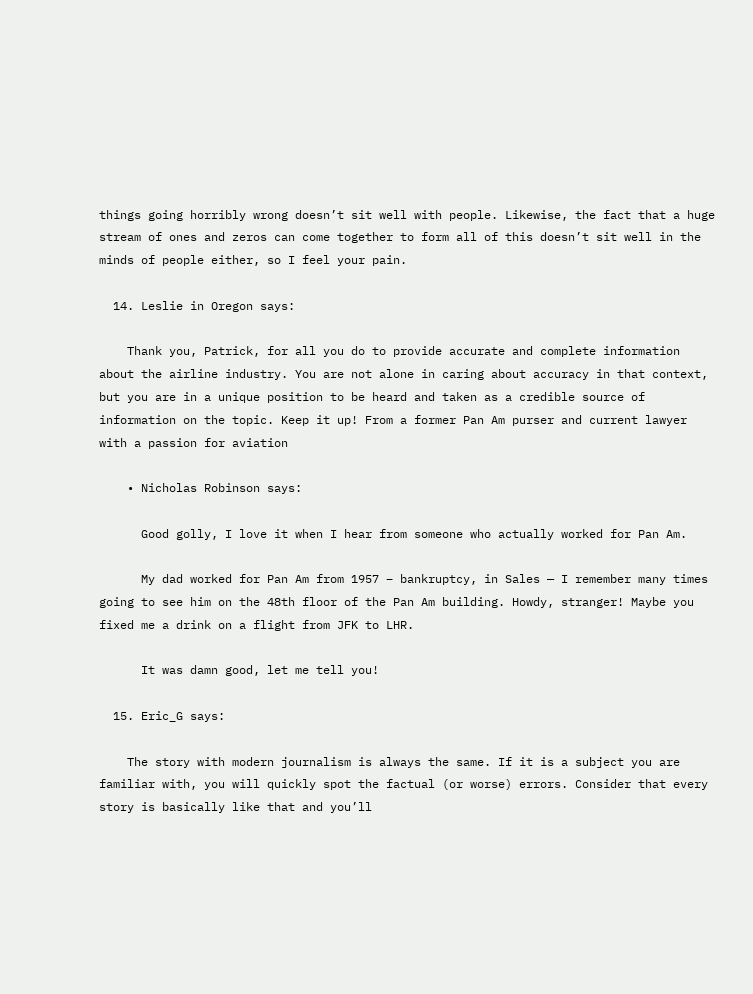things going horribly wrong doesn’t sit well with people. Likewise, the fact that a huge stream of ones and zeros can come together to form all of this doesn’t sit well in the minds of people either, so I feel your pain.

  14. Leslie in Oregon says:

    Thank you, Patrick, for all you do to provide accurate and complete information about the airline industry. You are not alone in caring about accuracy in that context, but you are in a unique position to be heard and taken as a credible source of information on the topic. Keep it up! From a former Pan Am purser and current lawyer with a passion for aviation

    • Nicholas Robinson says:

      Good golly, I love it when I hear from someone who actually worked for Pan Am.

      My dad worked for Pan Am from 1957 – bankruptcy, in Sales — I remember many times going to see him on the 48th floor of the Pan Am building. Howdy, stranger! Maybe you fixed me a drink on a flight from JFK to LHR.

      It was damn good, let me tell you!

  15. Eric_G says:

    The story with modern journalism is always the same. If it is a subject you are familiar with, you will quickly spot the factual (or worse) errors. Consider that every story is basically like that and you’ll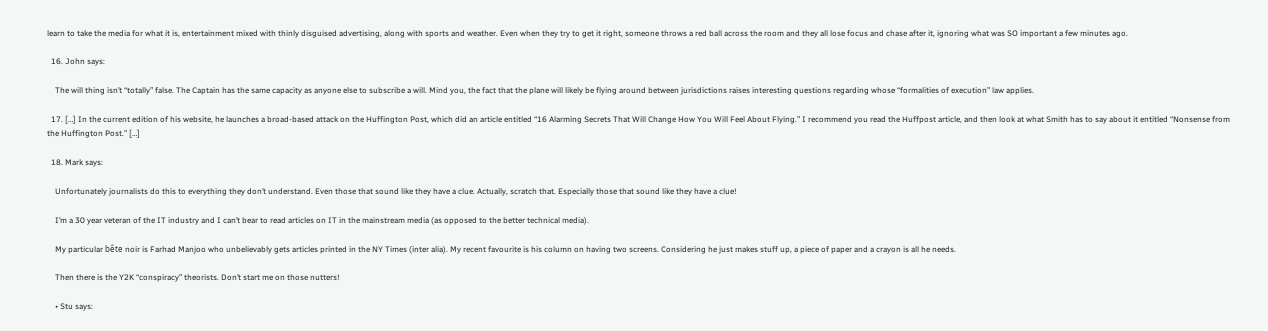learn to take the media for what it is, entertainment mixed with thinly disguised advertising, along with sports and weather. Even when they try to get it right, someone throws a red ball across the room and they all lose focus and chase after it, ignoring what was SO important a few minutes ago.

  16. John says:

    The will thing isn’t “totally” false. The Captain has the same capacity as anyone else to subscribe a will. Mind you, the fact that the plane will likely be flying around between jurisdictions raises interesting questions regarding whose “formalities of execution” law applies.

  17. […] In the current edition of his website, he launches a broad-based attack on the Huffington Post, which did an article entitled “16 Alarming Secrets That Will Change How You Will Feel About Flying.” I recommend you read the Huffpost article, and then look at what Smith has to say about it entitled “Nonsense from the Huffington Post.” […]

  18. Mark says:

    Unfortunately journalists do this to everything they don’t understand. Even those that sound like they have a clue. Actually, scratch that. Especially those that sound like they have a clue!

    I’m a 30 year veteran of the IT industry and I can’t bear to read articles on IT in the mainstream media (as opposed to the better technical media).

    My particular bête noir is Farhad Manjoo who unbelievably gets articles printed in the NY Times (inter alia). My recent favourite is his column on having two screens. Considering he just makes stuff up, a piece of paper and a crayon is all he needs.

    Then there is the Y2K “conspiracy” theorists. Don’t start me on those nutters!

    • Stu says: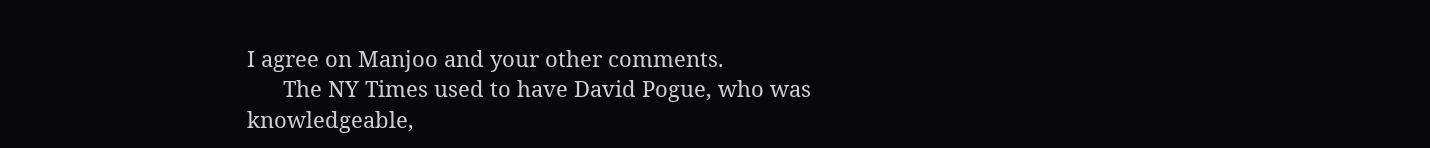I agree on Manjoo and your other comments.
      The NY Times used to have David Pogue, who was knowledgeable,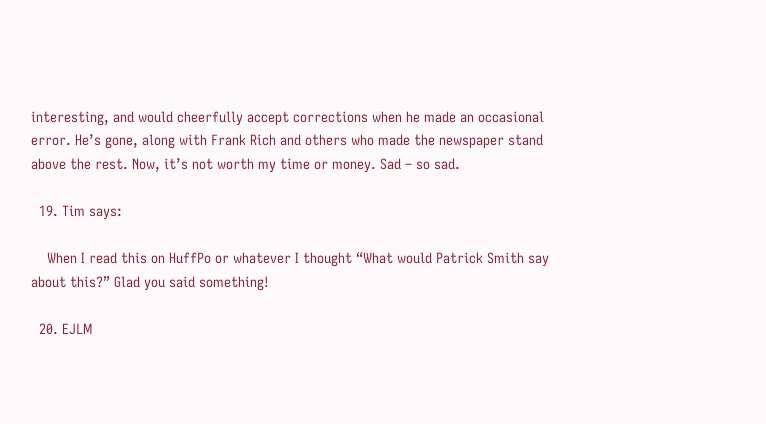interesting, and would cheerfully accept corrections when he made an occasional error. He’s gone, along with Frank Rich and others who made the newspaper stand above the rest. Now, it’s not worth my time or money. Sad – so sad.

  19. Tim says:

    When I read this on HuffPo or whatever I thought “What would Patrick Smith say about this?” Glad you said something!

  20. EJLM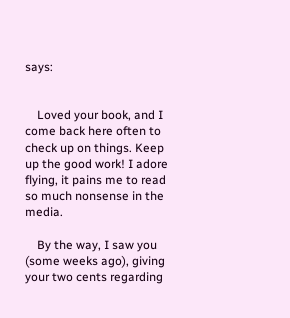says:


    Loved your book, and I come back here often to check up on things. Keep up the good work! I adore flying, it pains me to read so much nonsense in the media.

    By the way, I saw you (some weeks ago), giving your two cents regarding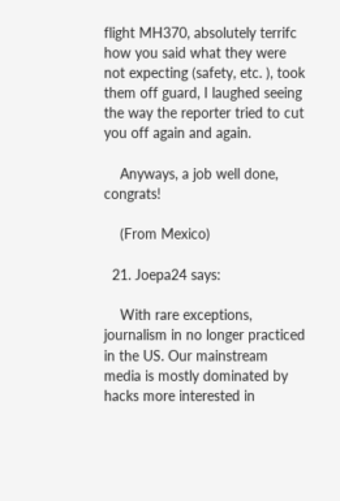flight MH370, absolutely terrifc how you said what they were not expecting (safety, etc. ), took them off guard, I laughed seeing the way the reporter tried to cut you off again and again.

    Anyways, a job well done, congrats!

    (From Mexico)

  21. Joepa24 says:

    With rare exceptions, journalism in no longer practiced in the US. Our mainstream media is mostly dominated by hacks more interested in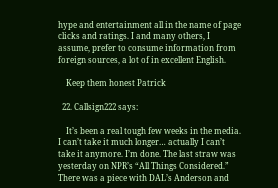hype and entertainment all in the name of page clicks and ratings. I and many others, I assume, prefer to consume information from foreign sources, a lot of in excellent English.

    Keep them honest Patrick

  22. Callsign222 says:

    It’s been a real tough few weeks in the media. I can’t take it much longer… actually I can’t take it anymore. I’m done. The last straw was yesterday on NPR’s “All Things Considered.” There was a piece with DAL’s Anderson and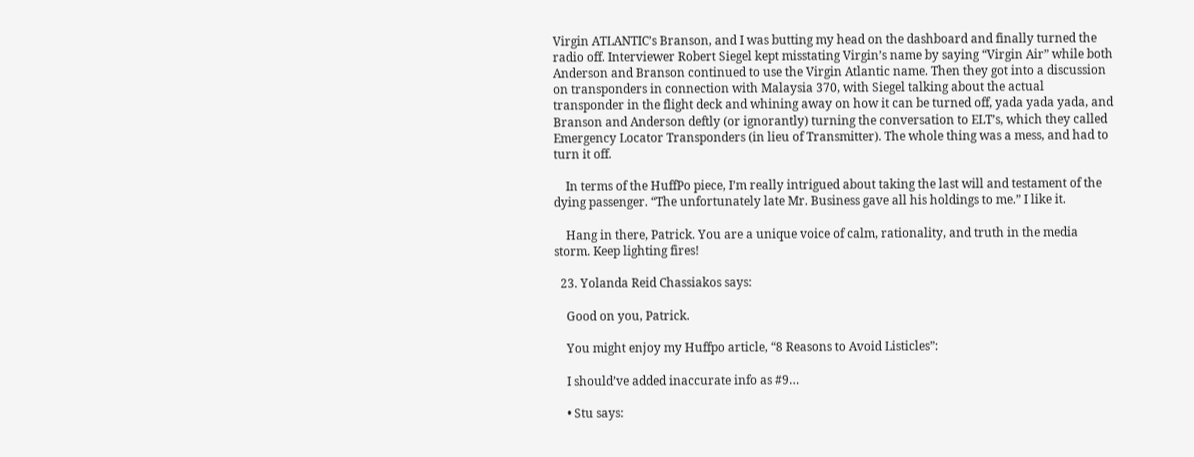Virgin ATLANTIC’s Branson, and I was butting my head on the dashboard and finally turned the radio off. Interviewer Robert Siegel kept misstating Virgin’s name by saying “Virgin Air” while both Anderson and Branson continued to use the Virgin Atlantic name. Then they got into a discussion on transponders in connection with Malaysia 370, with Siegel talking about the actual transponder in the flight deck and whining away on how it can be turned off, yada yada yada, and Branson and Anderson deftly (or ignorantly) turning the conversation to ELT’s, which they called Emergency Locator Transponders (in lieu of Transmitter). The whole thing was a mess, and had to turn it off.

    In terms of the HuffPo piece, I’m really intrigued about taking the last will and testament of the dying passenger. “The unfortunately late Mr. Business gave all his holdings to me.” I like it.

    Hang in there, Patrick. You are a unique voice of calm, rationality, and truth in the media storm. Keep lighting fires!

  23. Yolanda Reid Chassiakos says:

    Good on you, Patrick.

    You might enjoy my Huffpo article, “8 Reasons to Avoid Listicles”:

    I should’ve added inaccurate info as #9…

    • Stu says: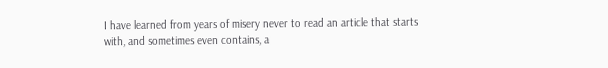I have learned from years of misery never to read an article that starts with, and sometimes even contains, a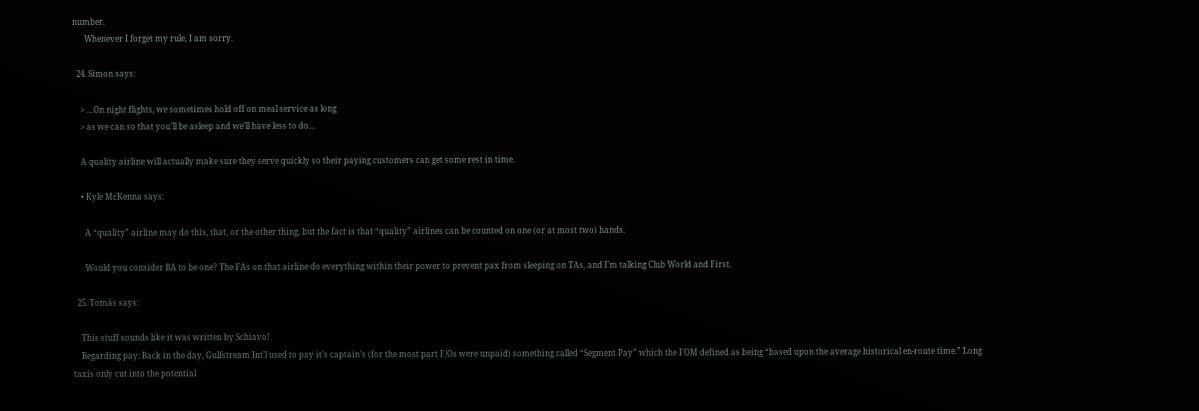number.
      Whenever I forget my rule, I am sorry.

  24. Simon says:

    > …On night flights, we sometimes hold off on meal service as long
    > as we can so that you’ll be asleep and we’ll have less to do…

    A quality airline will actually make sure they serve quickly so their paying customers can get some rest in time.

    • Kyle McKenna says:

      A “quality” airline may do this, that, or the other thing, but the fact is that “quality” airlines can be counted on one (or at most two) hands.

      Would you consider BA to be one? The FAs on that airline do everything within their power to prevent pax from sleeping on TAs, and I’m talking Club World and First.

  25. Tomás says:

    This stuff sounds like it was written by Schiavo!
    Regarding pay: Back in the day, Gulfstream Int’l used to pay it’s captain’s (for the most part F/Os were unpaid) something called “Segment Pay” which the FOM defined as being “based upon the average historical en-route time.” Long taxis only cut into the potential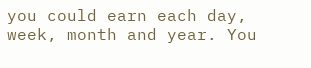you could earn each day, week, month and year. You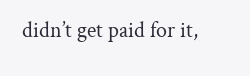didn’t get paid for it,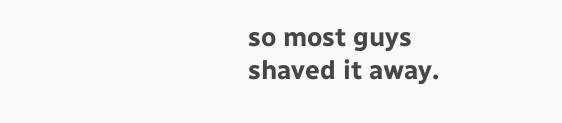so most guys shaved it away.